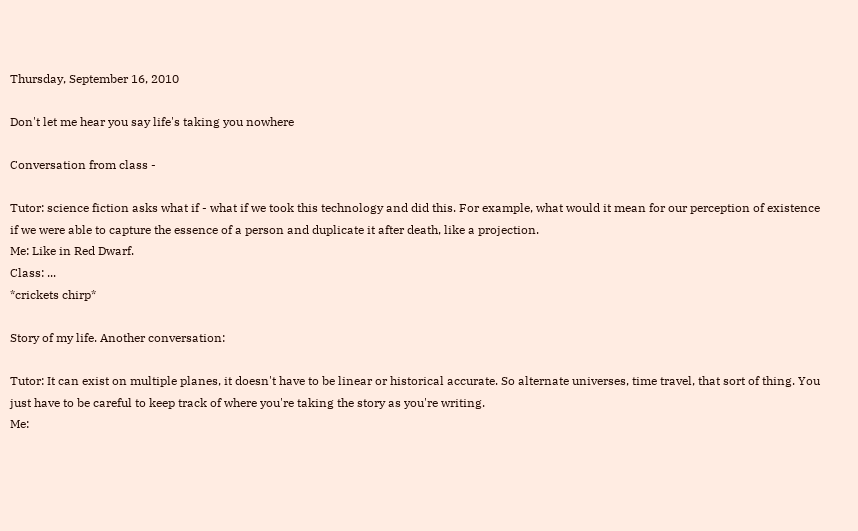Thursday, September 16, 2010

Don't let me hear you say life's taking you nowhere

Conversation from class -

Tutor: science fiction asks what if - what if we took this technology and did this. For example, what would it mean for our perception of existence if we were able to capture the essence of a person and duplicate it after death, like a projection.
Me: Like in Red Dwarf.
Class: ...
*crickets chirp*

Story of my life. Another conversation:

Tutor: It can exist on multiple planes, it doesn't have to be linear or historical accurate. So alternate universes, time travel, that sort of thing. You just have to be careful to keep track of where you're taking the story as you're writing.
Me: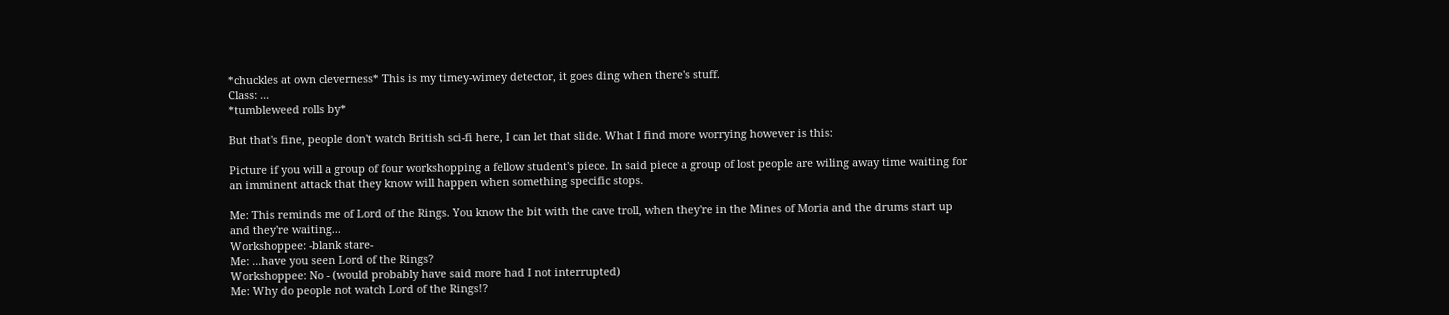*chuckles at own cleverness* This is my timey-wimey detector, it goes ding when there's stuff.
Class: ...
*tumbleweed rolls by*

But that's fine, people don't watch British sci-fi here, I can let that slide. What I find more worrying however is this:

Picture if you will a group of four workshopping a fellow student's piece. In said piece a group of lost people are wiling away time waiting for an imminent attack that they know will happen when something specific stops.

Me: This reminds me of Lord of the Rings. You know the bit with the cave troll, when they're in the Mines of Moria and the drums start up and they're waiting...
Workshoppee: -blank stare-
Me: ...have you seen Lord of the Rings?
Workshoppee: No - (would probably have said more had I not interrupted)
Me: Why do people not watch Lord of the Rings!?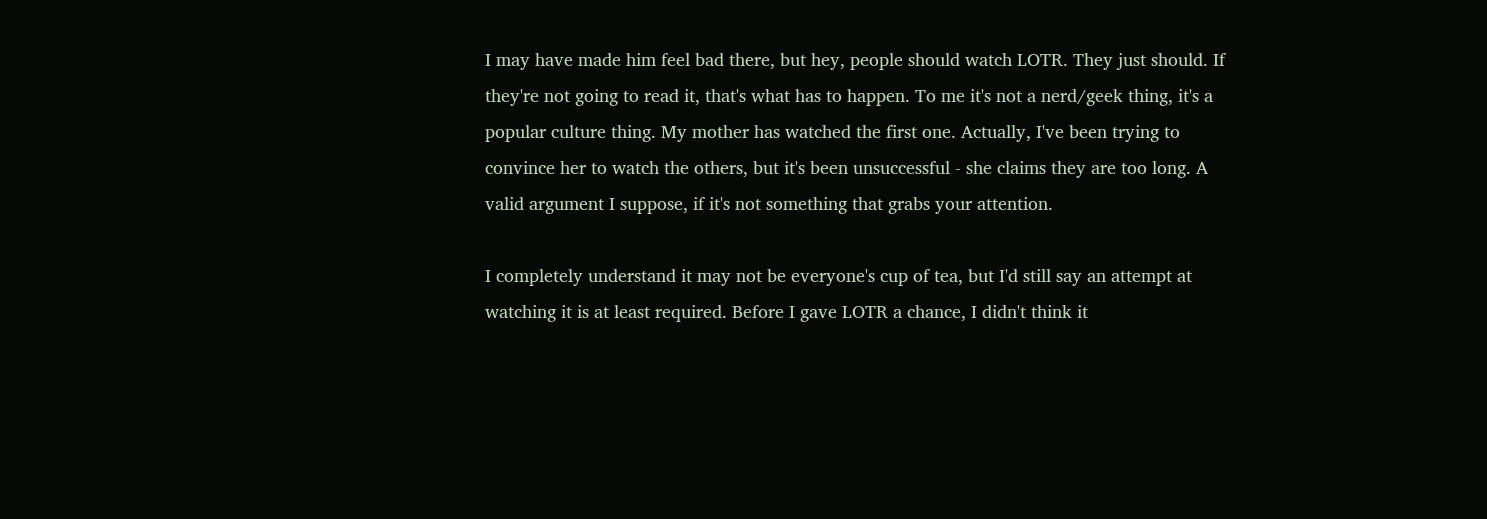I may have made him feel bad there, but hey, people should watch LOTR. They just should. If they're not going to read it, that's what has to happen. To me it's not a nerd/geek thing, it's a popular culture thing. My mother has watched the first one. Actually, I've been trying to convince her to watch the others, but it's been unsuccessful - she claims they are too long. A valid argument I suppose, if it's not something that grabs your attention.

I completely understand it may not be everyone's cup of tea, but I'd still say an attempt at watching it is at least required. Before I gave LOTR a chance, I didn't think it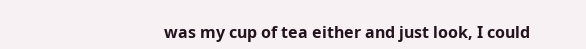was my cup of tea either and just look, I could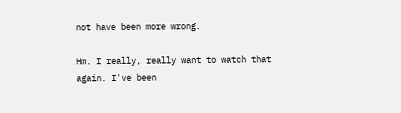not have been more wrong.

Hm. I really, really want to watch that again. I've been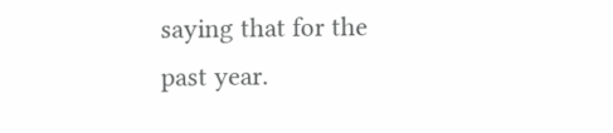saying that for the past year.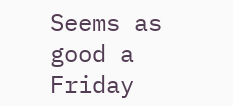Seems as good a Friday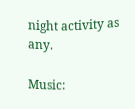night activity as any.

Music: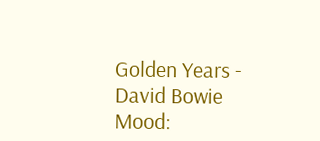Golden Years - David Bowie
Mood: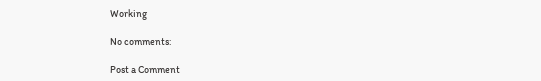Working

No comments:

Post a Comment